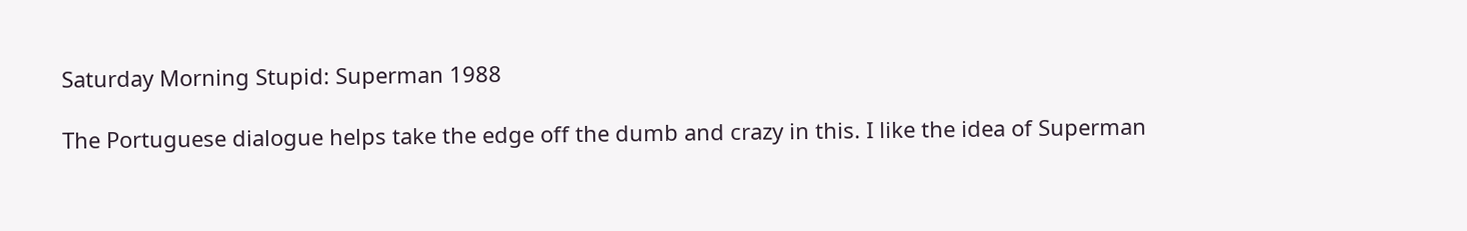Saturday Morning Stupid: Superman 1988

The Portuguese dialogue helps take the edge off the dumb and crazy in this. I like the idea of Superman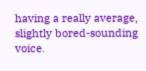having a really average, slightly bored-sounding voice.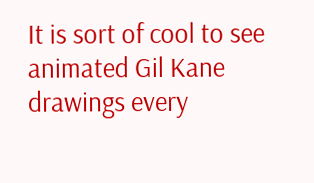It is sort of cool to see animated Gil Kane drawings every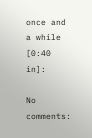once and a while [0:40 in]:

No comments: